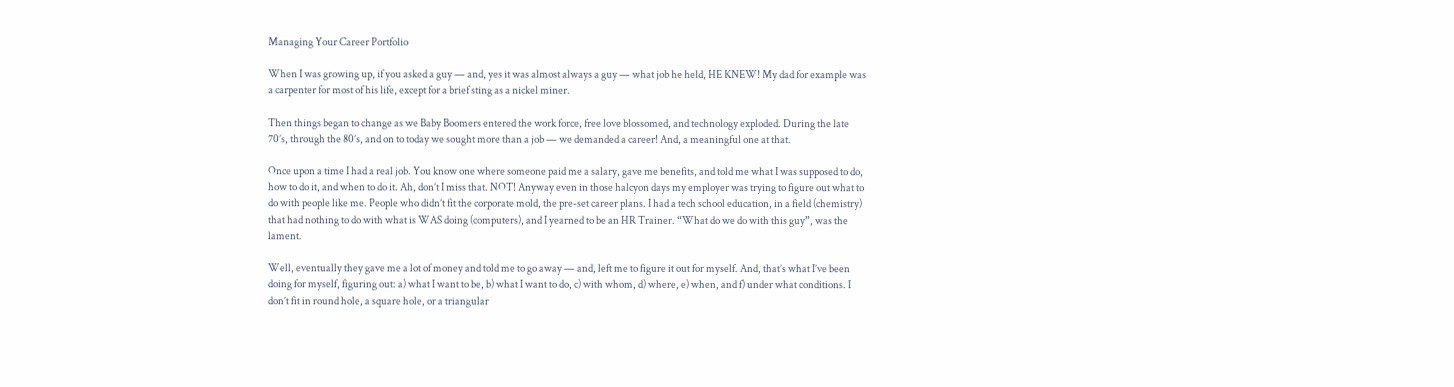Managing Your Career Portfolio

When I was growing up, if you asked a guy — and, yes it was almost always a guy — what job he held, HE KNEW! My dad for example was a carpenter for most of his life, except for a brief sting as a nickel miner.

Then things began to change as we Baby Boomers entered the work force, free love blossomed, and technology exploded. During the late 70’s, through the 80’s, and on to today we sought more than a job — we demanded a career! And, a meaningful one at that.

Once upon a time I had a real job. You know one where someone paid me a salary, gave me benefits, and told me what I was supposed to do, how to do it, and when to do it. Ah, don’t I miss that. NOT! Anyway even in those halcyon days my employer was trying to figure out what to do with people like me. People who didn’t fit the corporate mold, the pre-set career plans. I had a tech school education, in a field (chemistry) that had nothing to do with what is WAS doing (computers), and I yearned to be an HR Trainer. “What do we do with this guy”, was the lament.

Well, eventually they gave me a lot of money and told me to go away — and, left me to figure it out for myself. And, that’s what I’ve been doing for myself, figuring out: a) what I want to be, b) what I want to do, c) with whom, d) where, e) when, and f) under what conditions. I don’t fit in round hole, a square hole, or a triangular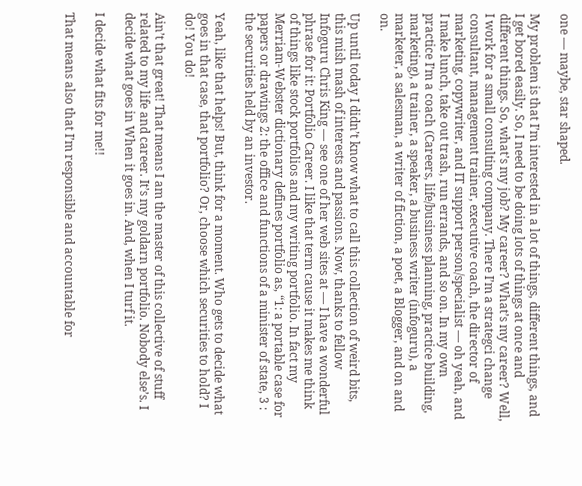one — maybe, star shaped.

My problem is that I’m interested in a lot of things, different things, and I get bored easily. So, I need to be doing lots of things at once and different things. So, what’s my job? My career? What’s my career? Well, I work for a small consulting company. There I’m a strategci change consultant, management trainer, executive coach, the director of marketing, copywriter, and IT support person/specialist — oh yeah, and I make lunch, take out trash, run errands, and so on. In my own practice I’m a coach (Careers, life/business planning, practice building, marketing), a trainer, a speaker, a business writer (infoguru), a marketer, a salesman, a writer of fiction, a poet, a Blogger, and on and on.

Up until today I didn’t know what to call this collection of weird bits, this mish mash of interests and passions. Now, thanks to fellow Infoguru Chris King — see one of her web sites at — I have a wonderful phrase for it: Portfolio Career. I like that term cause it makes me think of things like stock portfolios and my writing portfolio. In fact my Merriam-Webster dictionary defines portfolio as, “1: a portable case for papers or drawings 2: the office and functions of a minister of state, 3 : the securities held by an investor.

Yeah, like that helps! But, think for a moment. Who gets to decide what goes in that case, that portfolio? Or, choose which securities to hold? I do! You do!

Ain’t that great! That means I am the master of this collective of stuff related to my life and career. It’s my goldarn portfolio. Nobody else’s. I decide what goes in When it goes in. And, when I turf it.

I decide what fits for me!!

That means also that I’m responsible and accountable for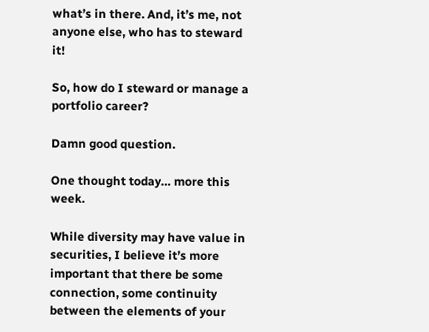what’s in there. And, it’s me, not anyone else, who has to steward it!

So, how do I steward or manage a portfolio career?

Damn good question.

One thought today… more this week.

While diversity may have value in securities, I believe it’s more important that there be some connection, some continuity between the elements of your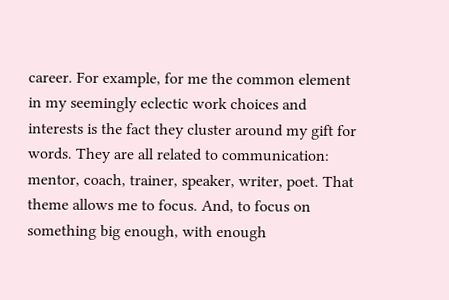career. For example, for me the common element in my seemingly eclectic work choices and interests is the fact they cluster around my gift for words. They are all related to communication: mentor, coach, trainer, speaker, writer, poet. That theme allows me to focus. And, to focus on something big enough, with enough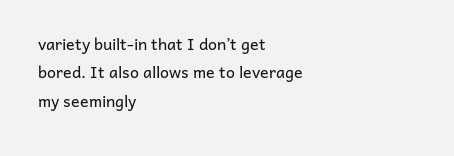variety built-in that I don’t get bored. It also allows me to leverage my seemingly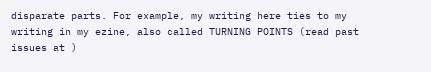disparate parts. For example, my writing here ties to my writing in my ezine, also called TURNING POINTS (read past issues at )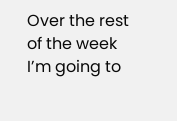Over the rest of the week I’m going to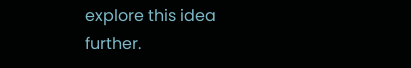explore this idea further.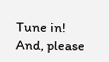Tune in! And, please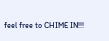feel free to CHIME IN!!!